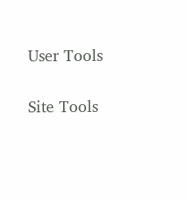User Tools

Site Tools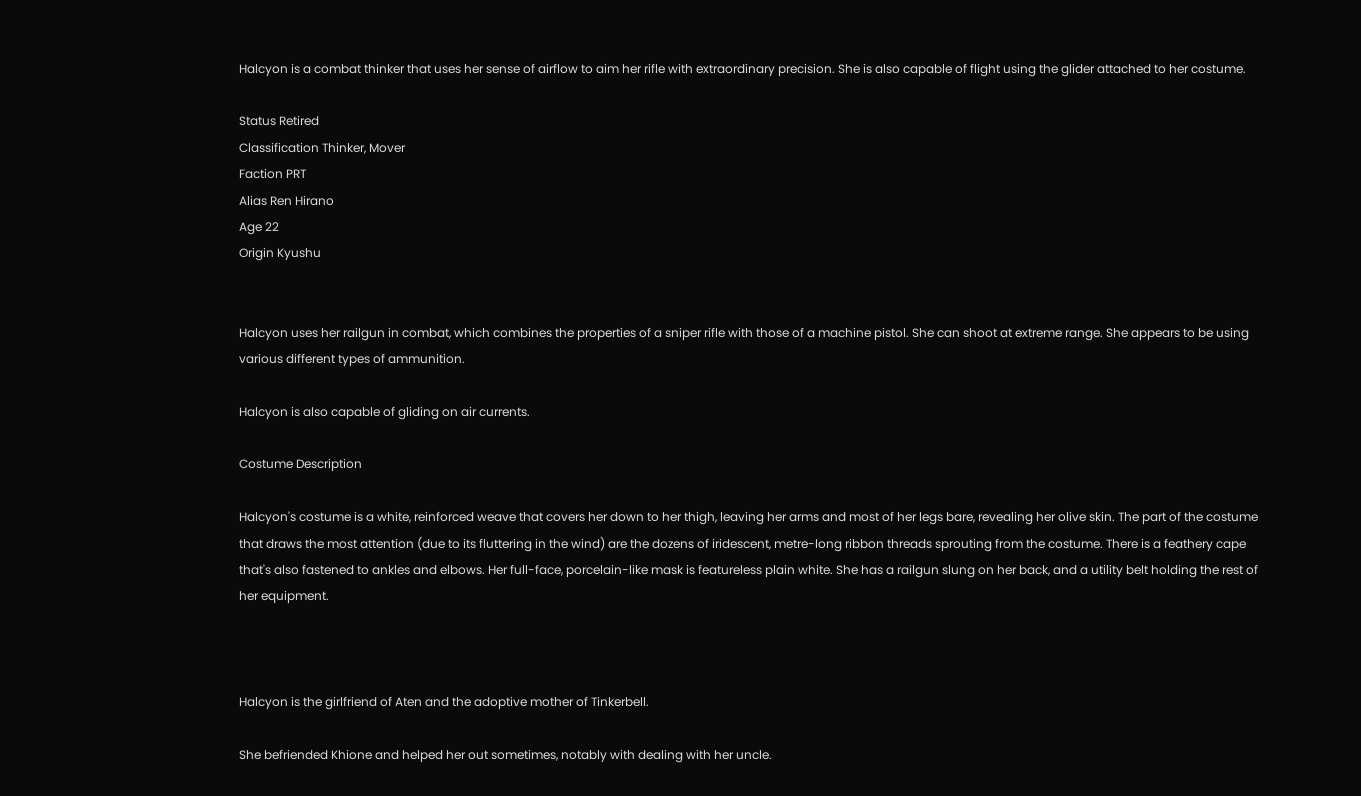Halcyon is a combat thinker that uses her sense of airflow to aim her rifle with extraordinary precision. She is also capable of flight using the glider attached to her costume.

Status Retired
Classification Thinker, Mover
Faction PRT
Alias Ren Hirano
Age 22
Origin Kyushu


Halcyon uses her railgun in combat, which combines the properties of a sniper rifle with those of a machine pistol. She can shoot at extreme range. She appears to be using various different types of ammunition.

Halcyon is also capable of gliding on air currents.

Costume Description

Halcyon's costume is a white, reinforced weave that covers her down to her thigh, leaving her arms and most of her legs bare, revealing her olive skin. The part of the costume that draws the most attention (due to its fluttering in the wind) are the dozens of iridescent, metre-long ribbon threads sprouting from the costume. There is a feathery cape that's also fastened to ankles and elbows. Her full-face, porcelain-like mask is featureless plain white. She has a railgun slung on her back, and a utility belt holding the rest of her equipment.



Halcyon is the girlfriend of Aten and the adoptive mother of Tinkerbell.

She befriended Khione and helped her out sometimes, notably with dealing with her uncle.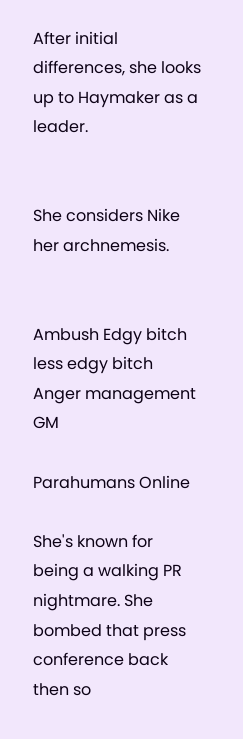After initial differences, she looks up to Haymaker as a leader.


She considers Nike her archnemesis.


Ambush Edgy bitch less edgy bitch Anger management GM

Parahumans Online

She's known for being a walking PR nightmare. She bombed that press conference back then so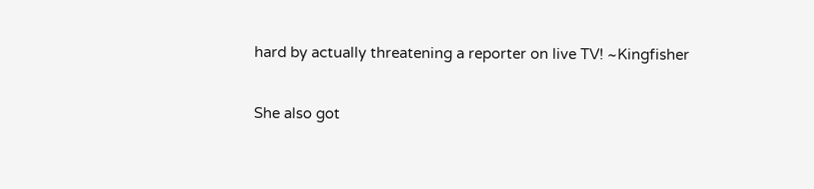hard by actually threatening a reporter on live TV! ~Kingfisher

She also got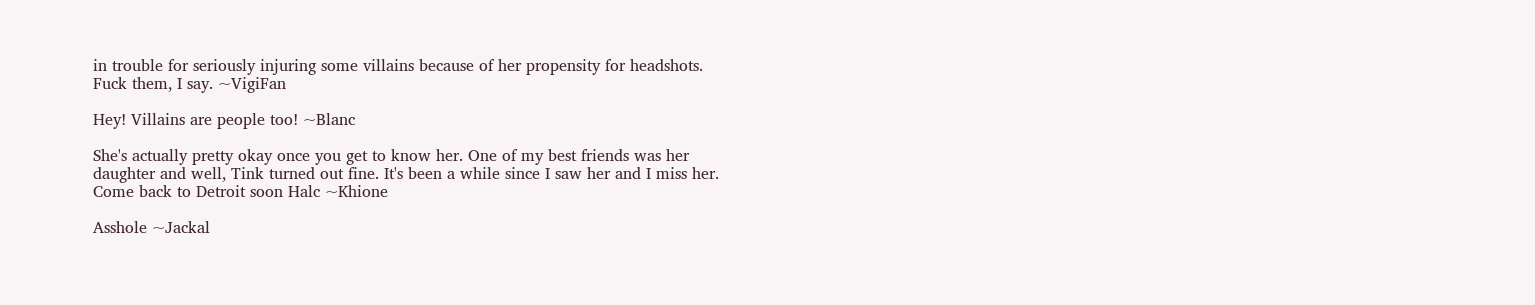in trouble for seriously injuring some villains because of her propensity for headshots. Fuck them, I say. ~VigiFan

Hey! Villains are people too! ~Blanc

She's actually pretty okay once you get to know her. One of my best friends was her daughter and well, Tink turned out fine. It's been a while since I saw her and I miss her. Come back to Detroit soon Halc ~Khione

Asshole ~Jackal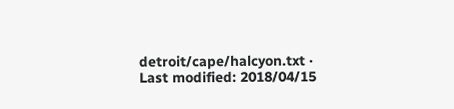detroit/cape/halcyon.txt · Last modified: 2018/04/15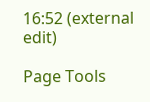16:52 (external edit)

Page Tools